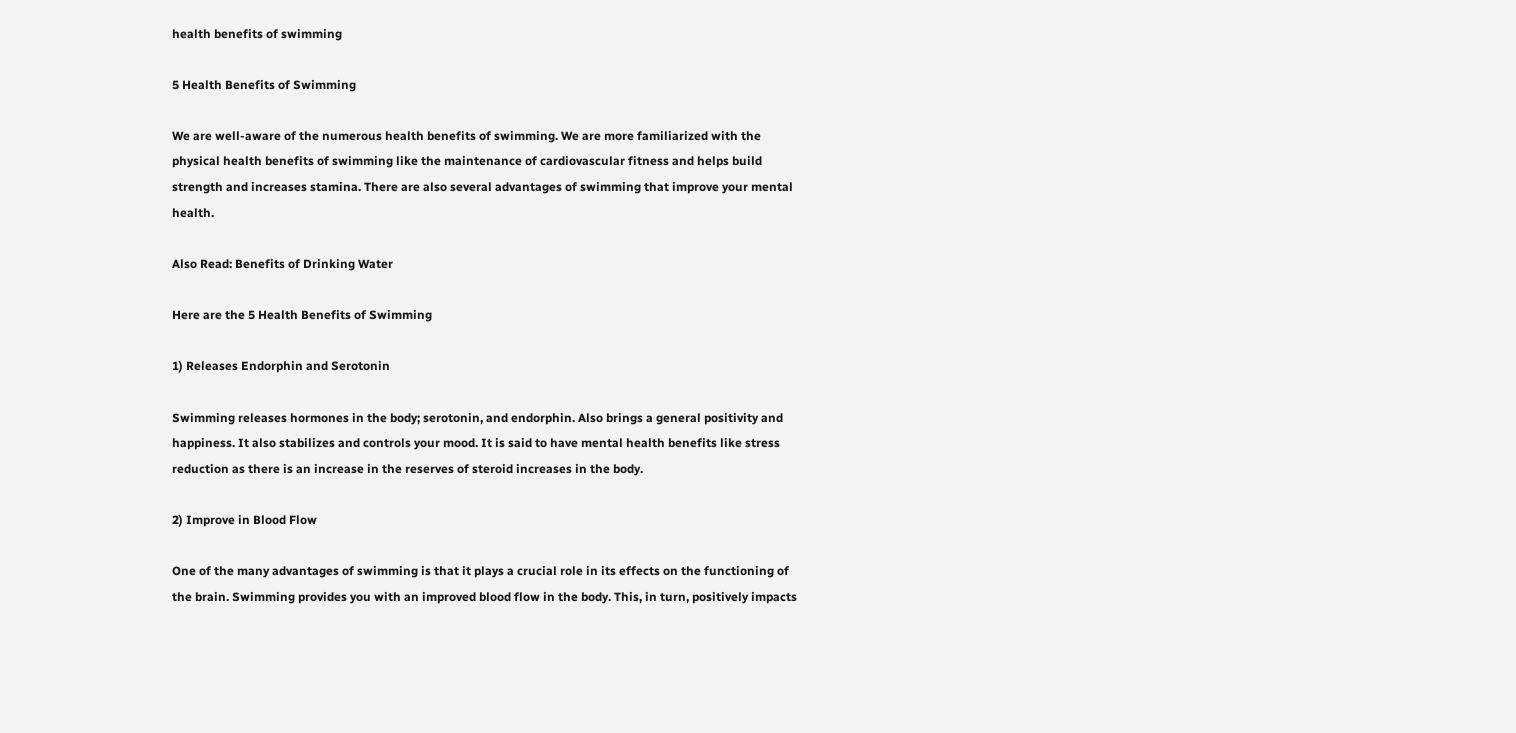health benefits of swimming

5 Health Benefits of Swimming

We are well-aware of the numerous health benefits of swimming. We are more familiarized with the physical health benefits of swimming like the maintenance of cardiovascular fitness and helps build strength and increases stamina. There are also several advantages of swimming that improve your mental health.

Also Read: Benefits of Drinking Water

Here are the 5 Health Benefits of Swimming

1) Releases Endorphin and Serotonin

Swimming releases hormones in the body; serotonin, and endorphin. Also brings a general positivity and happiness. It also stabilizes and controls your mood. It is said to have mental health benefits like stress reduction as there is an increase in the reserves of steroid increases in the body.

2) Improve in Blood Flow

One of the many advantages of swimming is that it plays a crucial role in its effects on the functioning of the brain. Swimming provides you with an improved blood flow in the body. This, in turn, positively impacts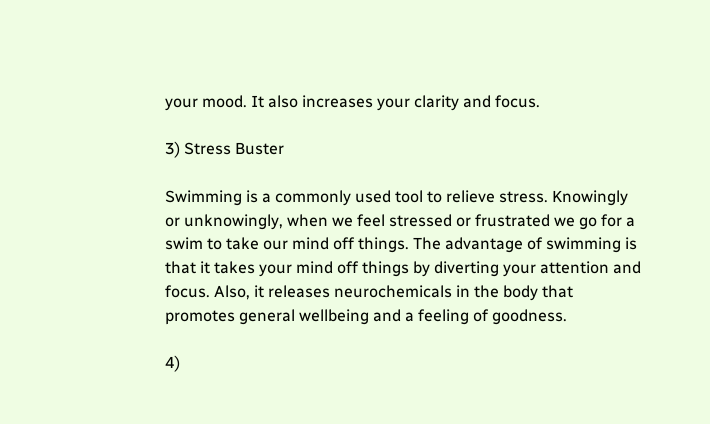your mood. It also increases your clarity and focus.

3) Stress Buster

Swimming is a commonly used tool to relieve stress. Knowingly or unknowingly, when we feel stressed or frustrated we go for a swim to take our mind off things. The advantage of swimming is that it takes your mind off things by diverting your attention and focus. Also, it releases neurochemicals in the body that promotes general wellbeing and a feeling of goodness.

4)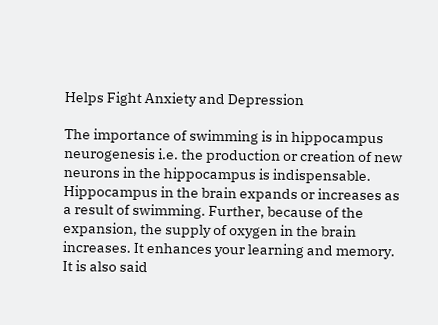Helps Fight Anxiety and Depression

The importance of swimming is in hippocampus neurogenesis i.e. the production or creation of new neurons in the hippocampus is indispensable. Hippocampus in the brain expands or increases as a result of swimming. Further, because of the expansion, the supply of oxygen in the brain increases. It enhances your learning and memory. It is also said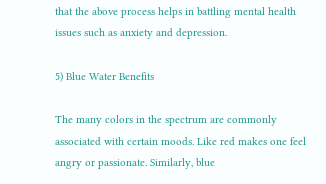that the above process helps in battling mental health issues such as anxiety and depression.

5) Blue Water Benefits

The many colors in the spectrum are commonly associated with certain moods. Like red makes one feel angry or passionate. Similarly, blue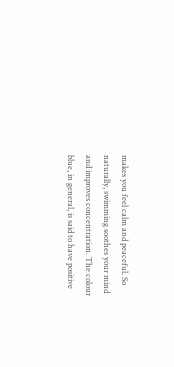makes you feel calm and peaceful. So naturally, swimming soothes your mind and improves concentration. The colour blue, in general, is said to have positive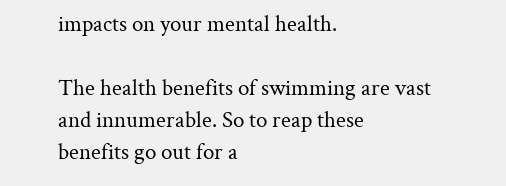impacts on your mental health.

The health benefits of swimming are vast and innumerable. So to reap these benefits go out for a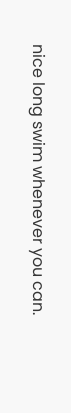nice long swim whenever you can.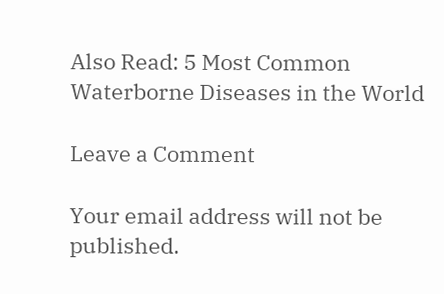Also Read: 5 Most Common Waterborne Diseases in the World

Leave a Comment

Your email address will not be published.